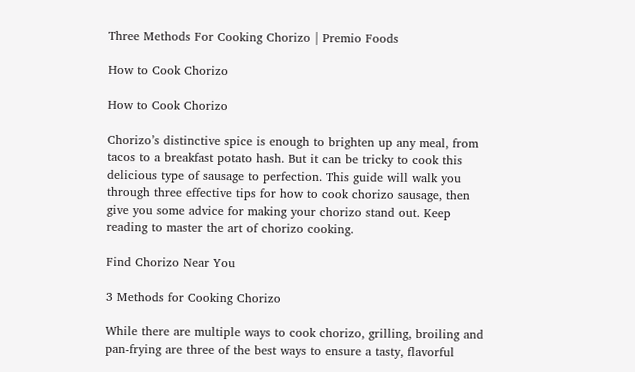Three Methods For Cooking Chorizo | Premio Foods

How to Cook Chorizo

How to Cook Chorizo

Chorizo’s distinctive spice is enough to brighten up any meal, from tacos to a breakfast potato hash. But it can be tricky to cook this delicious type of sausage to perfection. This guide will walk you through three effective tips for how to cook chorizo sausage, then give you some advice for making your chorizo stand out. Keep reading to master the art of chorizo cooking.

Find Chorizo Near You

3 Methods for Cooking Chorizo

While there are multiple ways to cook chorizo, grilling, broiling and pan-frying are three of the best ways to ensure a tasty, flavorful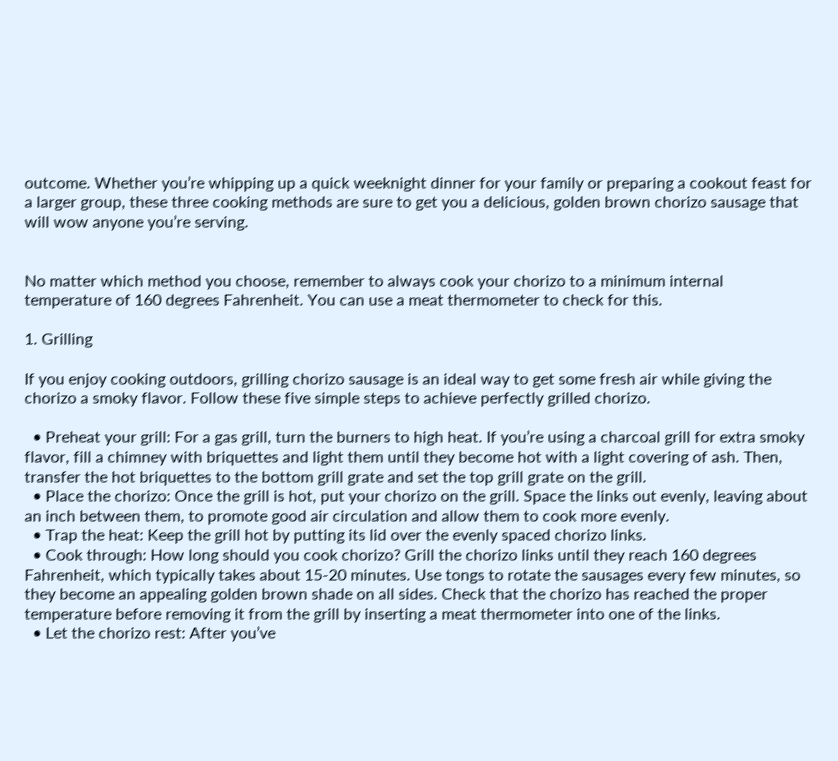outcome. Whether you’re whipping up a quick weeknight dinner for your family or preparing a cookout feast for a larger group, these three cooking methods are sure to get you a delicious, golden brown chorizo sausage that will wow anyone you’re serving.


No matter which method you choose, remember to always cook your chorizo to a minimum internal temperature of 160 degrees Fahrenheit. You can use a meat thermometer to check for this.

1. Grilling

If you enjoy cooking outdoors, grilling chorizo sausage is an ideal way to get some fresh air while giving the chorizo a smoky flavor. Follow these five simple steps to achieve perfectly grilled chorizo.

  • Preheat your grill: For a gas grill, turn the burners to high heat. If you’re using a charcoal grill for extra smoky flavor, fill a chimney with briquettes and light them until they become hot with a light covering of ash. Then, transfer the hot briquettes to the bottom grill grate and set the top grill grate on the grill.
  • Place the chorizo: Once the grill is hot, put your chorizo on the grill. Space the links out evenly, leaving about an inch between them, to promote good air circulation and allow them to cook more evenly.
  • Trap the heat: Keep the grill hot by putting its lid over the evenly spaced chorizo links.
  • Cook through: How long should you cook chorizo? Grill the chorizo links until they reach 160 degrees Fahrenheit, which typically takes about 15-20 minutes. Use tongs to rotate the sausages every few minutes, so they become an appealing golden brown shade on all sides. Check that the chorizo has reached the proper temperature before removing it from the grill by inserting a meat thermometer into one of the links.
  • Let the chorizo rest: After you’ve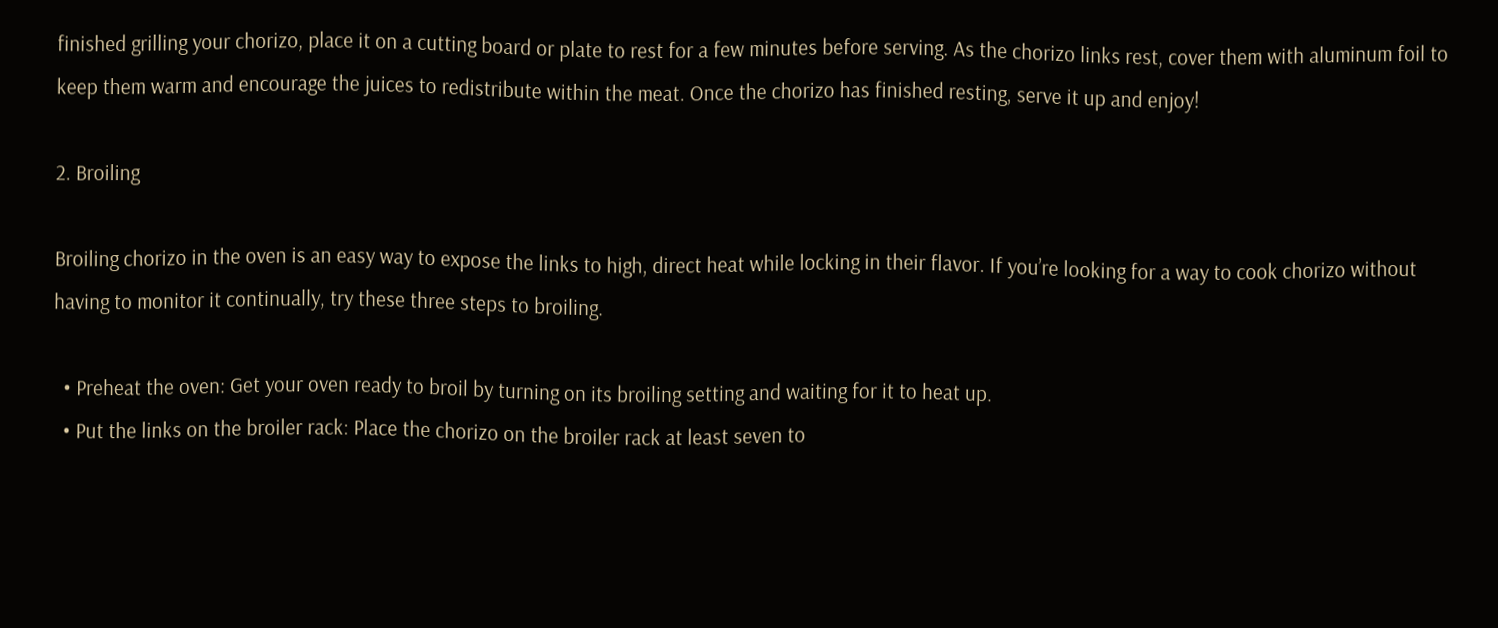finished grilling your chorizo, place it on a cutting board or plate to rest for a few minutes before serving. As the chorizo links rest, cover them with aluminum foil to keep them warm and encourage the juices to redistribute within the meat. Once the chorizo has finished resting, serve it up and enjoy!

2. Broiling

Broiling chorizo in the oven is an easy way to expose the links to high, direct heat while locking in their flavor. If you’re looking for a way to cook chorizo without having to monitor it continually, try these three steps to broiling.

  • Preheat the oven: Get your oven ready to broil by turning on its broiling setting and waiting for it to heat up.
  • Put the links on the broiler rack: Place the chorizo on the broiler rack at least seven to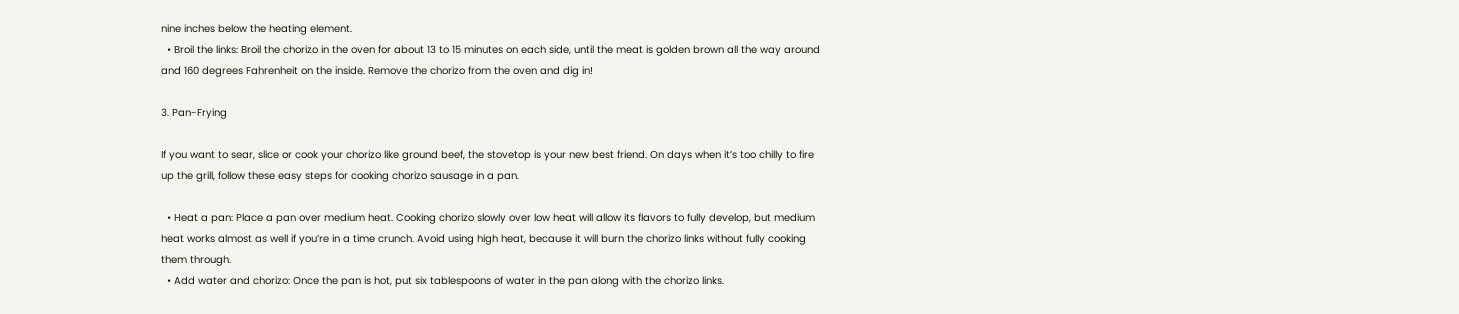nine inches below the heating element.
  • Broil the links: Broil the chorizo in the oven for about 13 to 15 minutes on each side, until the meat is golden brown all the way around and 160 degrees Fahrenheit on the inside. Remove the chorizo from the oven and dig in!

3. Pan-Frying

If you want to sear, slice or cook your chorizo like ground beef, the stovetop is your new best friend. On days when it’s too chilly to fire up the grill, follow these easy steps for cooking chorizo sausage in a pan.

  • Heat a pan: Place a pan over medium heat. Cooking chorizo slowly over low heat will allow its flavors to fully develop, but medium heat works almost as well if you’re in a time crunch. Avoid using high heat, because it will burn the chorizo links without fully cooking them through.
  • Add water and chorizo: Once the pan is hot, put six tablespoons of water in the pan along with the chorizo links.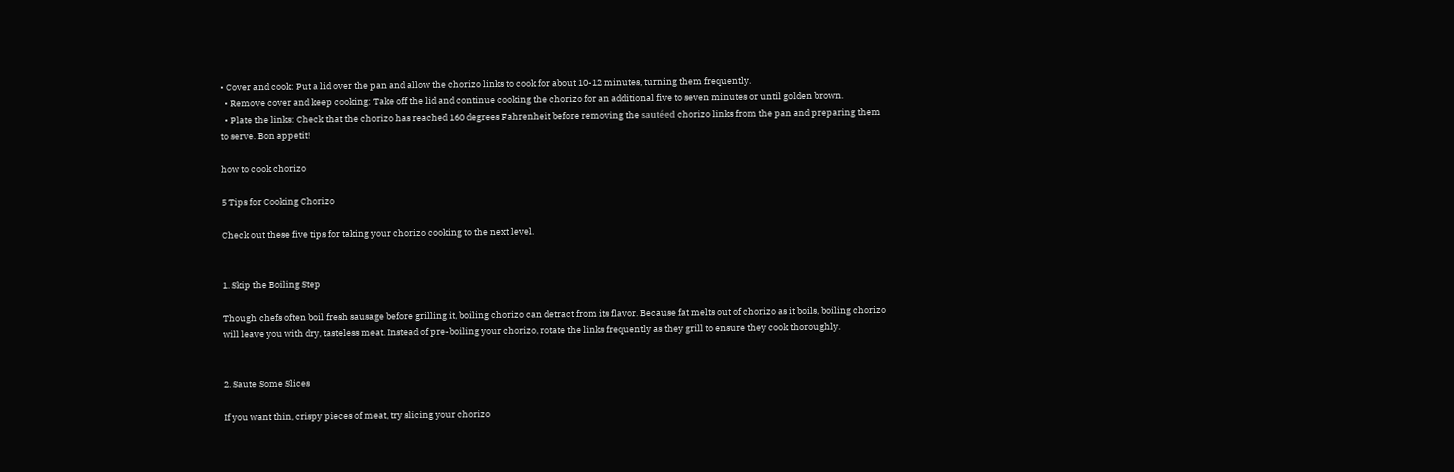• Cover and cook: Put a lid over the pan and allow the chorizo links to cook for about 10-12 minutes, turning them frequently.
  • Remove cover and keep cooking: Take off the lid and continue cooking the chorizo for an additional five to seven minutes or until golden brown.
  • Plate the links: Check that the chorizo has reached 160 degrees Fahrenheit before removing the sautéed chorizo links from the pan and preparing them to serve. Bon appetit!

how to cook chorizo

5 Tips for Cooking Chorizo

Check out these five tips for taking your chorizo cooking to the next level.


1. Skip the Boiling Step

Though chefs often boil fresh sausage before grilling it, boiling chorizo can detract from its flavor. Because fat melts out of chorizo as it boils, boiling chorizo will leave you with dry, tasteless meat. Instead of pre-boiling your chorizo, rotate the links frequently as they grill to ensure they cook thoroughly.


2. Saute Some Slices

If you want thin, crispy pieces of meat, try slicing your chorizo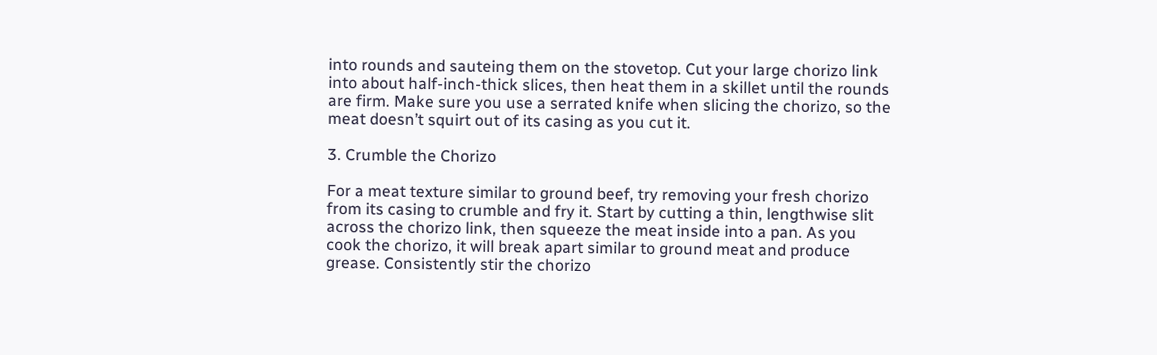into rounds and sauteing them on the stovetop. Cut your large chorizo link into about half-inch-thick slices, then heat them in a skillet until the rounds are firm. Make sure you use a serrated knife when slicing the chorizo, so the meat doesn’t squirt out of its casing as you cut it.

3. Crumble the Chorizo

For a meat texture similar to ground beef, try removing your fresh chorizo from its casing to crumble and fry it. Start by cutting a thin, lengthwise slit across the chorizo link, then squeeze the meat inside into a pan. As you cook the chorizo, it will break apart similar to ground meat and produce grease. Consistently stir the chorizo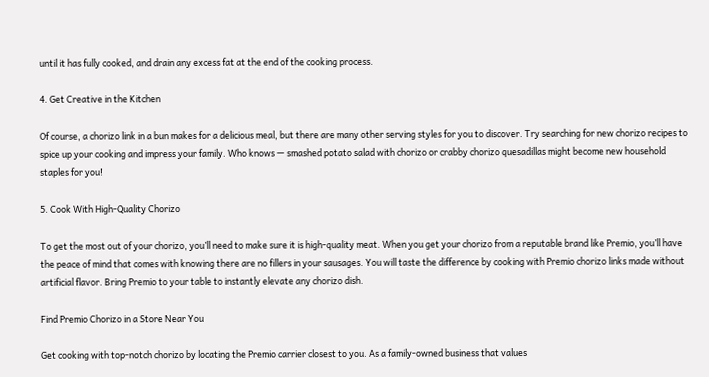until it has fully cooked, and drain any excess fat at the end of the cooking process.

4. Get Creative in the Kitchen

Of course, a chorizo link in a bun makes for a delicious meal, but there are many other serving styles for you to discover. Try searching for new chorizo recipes to spice up your cooking and impress your family. Who knows — smashed potato salad with chorizo or crabby chorizo quesadillas might become new household staples for you!

5. Cook With High-Quality Chorizo

To get the most out of your chorizo, you’ll need to make sure it is high-quality meat. When you get your chorizo from a reputable brand like Premio, you’ll have the peace of mind that comes with knowing there are no fillers in your sausages. You will taste the difference by cooking with Premio chorizo links made without artificial flavor. Bring Premio to your table to instantly elevate any chorizo dish.

Find Premio Chorizo in a Store Near You

Get cooking with top-notch chorizo by locating the Premio carrier closest to you. As a family-owned business that values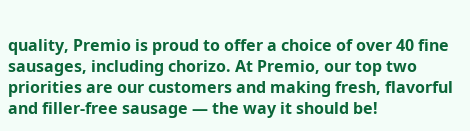quality, Premio is proud to offer a choice of over 40 fine sausages, including chorizo. At Premio, our top two priorities are our customers and making fresh, flavorful and filler-free sausage — the way it should be!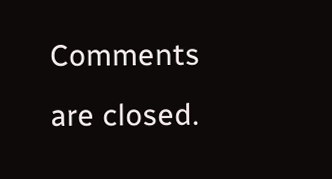Comments are closed.